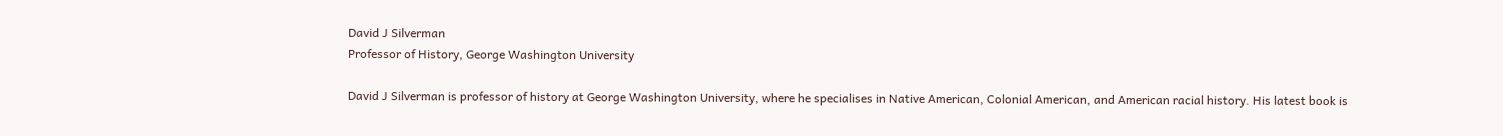David J Silverman
Professor of History, George Washington University

David J Silverman is professor of history at George Washington University, where he specialises in Native American, Colonial American, and American racial history. His latest book is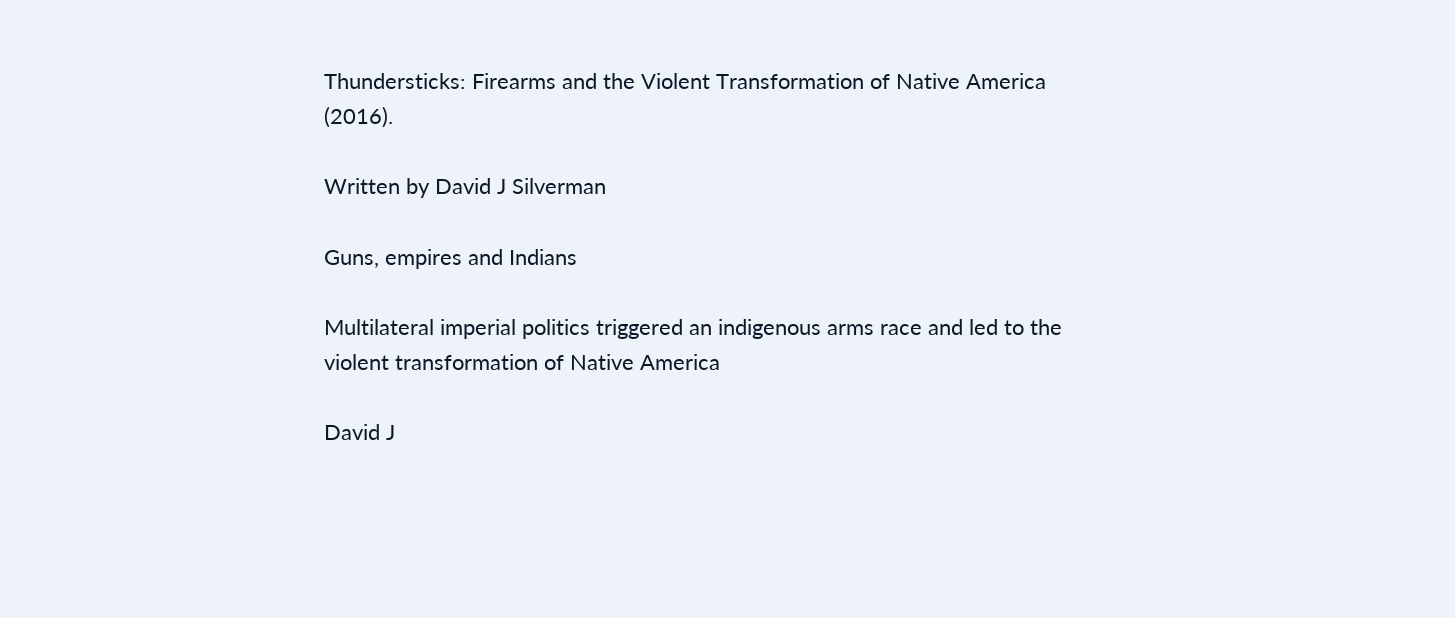Thundersticks: Firearms and the Violent Transformation of Native America (2016).

Written by David J Silverman

Guns, empires and Indians

Multilateral imperial politics triggered an indigenous arms race and led to the violent transformation of Native America

David J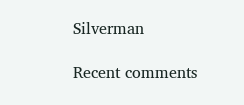Silverman

Recent comments